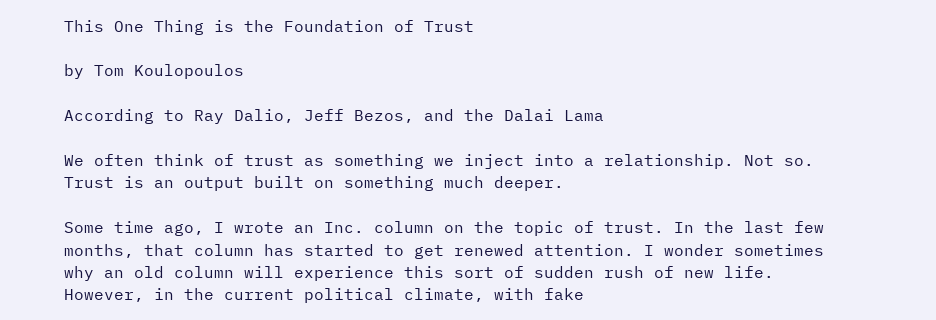This One Thing is the Foundation of Trust

by Tom Koulopoulos

According to Ray Dalio, Jeff Bezos, and the Dalai Lama

We often think of trust as something we inject into a relationship. Not so. Trust is an output built on something much deeper.

Some time ago, I wrote an Inc. column on the topic of trust. In the last few months, that column has started to get renewed attention. I wonder sometimes why an old column will experience this sort of sudden rush of new life. However, in the current political climate, with fake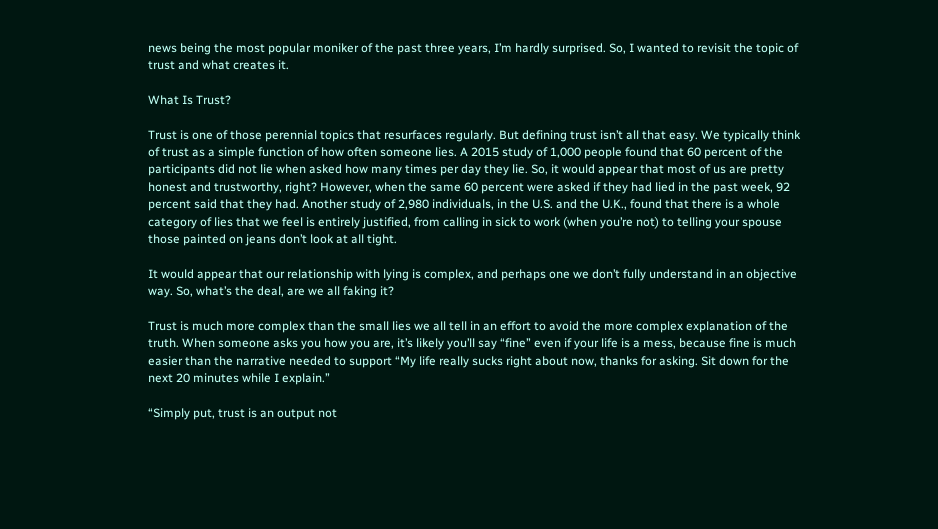news being the most popular moniker of the past three years, I’m hardly surprised. So, I wanted to revisit the topic of trust and what creates it.

What Is Trust?

Trust is one of those perennial topics that resurfaces regularly. But defining trust isn’t all that easy. We typically think of trust as a simple function of how often someone lies. A 2015 study of 1,000 people found that 60 percent of the participants did not lie when asked how many times per day they lie. So, it would appear that most of us are pretty honest and trustworthy, right? However, when the same 60 percent were asked if they had lied in the past week, 92 percent said that they had. Another study of 2,980 individuals, in the U.S. and the U.K., found that there is a whole category of lies that we feel is entirely justified, from calling in sick to work (when you’re not) to telling your spouse those painted on jeans don’t look at all tight.

It would appear that our relationship with lying is complex, and perhaps one we don’t fully understand in an objective way. So, what’s the deal, are we all faking it?

Trust is much more complex than the small lies we all tell in an effort to avoid the more complex explanation of the truth. When someone asks you how you are, it’s likely you’ll say “fine” even if your life is a mess, because fine is much easier than the narrative needed to support “My life really sucks right about now, thanks for asking. Sit down for the next 20 minutes while I explain.”

“Simply put, trust is an output not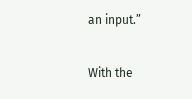an input.”

With the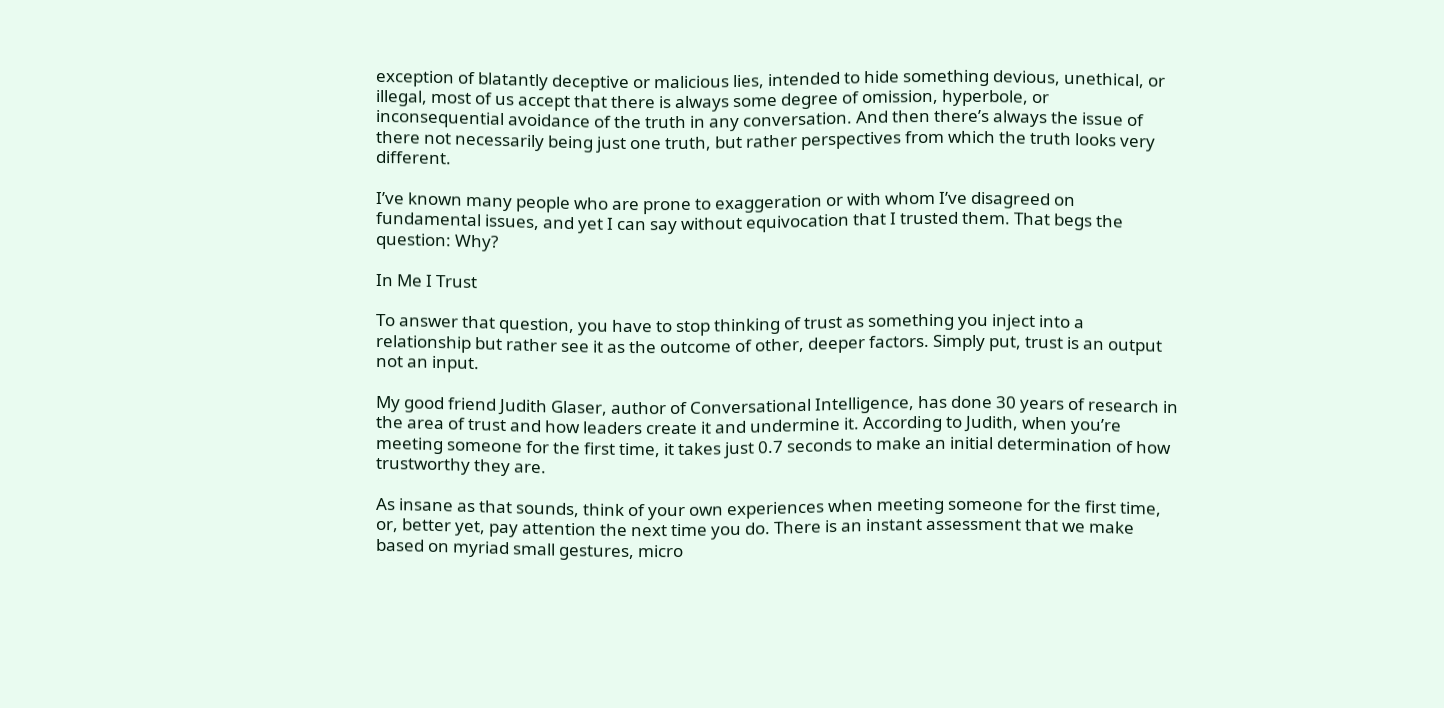exception of blatantly deceptive or malicious lies, intended to hide something devious, unethical, or illegal, most of us accept that there is always some degree of omission, hyperbole, or inconsequential avoidance of the truth in any conversation. And then there’s always the issue of there not necessarily being just one truth, but rather perspectives from which the truth looks very different.

I’ve known many people who are prone to exaggeration or with whom I’ve disagreed on fundamental issues, and yet I can say without equivocation that I trusted them. That begs the question: Why?

In Me I Trust

To answer that question, you have to stop thinking of trust as something you inject into a relationship but rather see it as the outcome of other, deeper factors. Simply put, trust is an output not an input.

My good friend Judith Glaser, author of Conversational Intelligence, has done 30 years of research in the area of trust and how leaders create it and undermine it. According to Judith, when you’re meeting someone for the first time, it takes just 0.7 seconds to make an initial determination of how trustworthy they are.

As insane as that sounds, think of your own experiences when meeting someone for the first time, or, better yet, pay attention the next time you do. There is an instant assessment that we make based on myriad small gestures, micro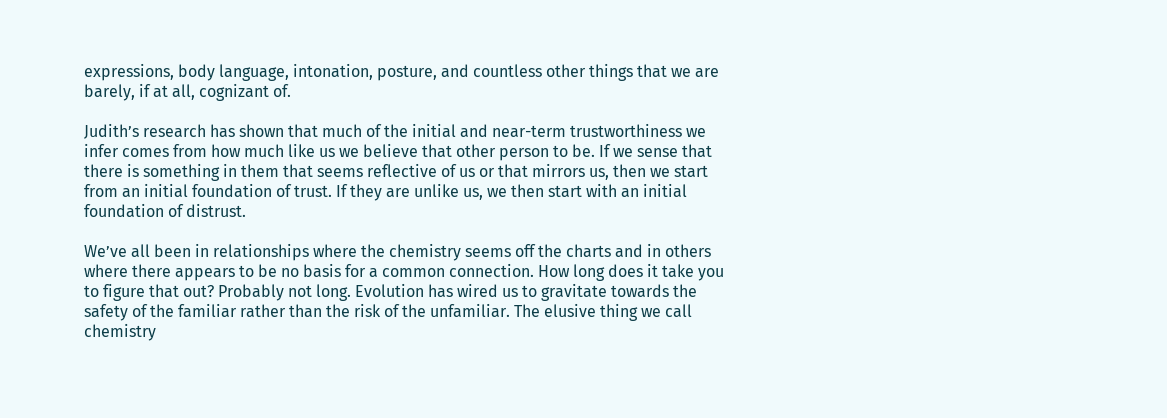expressions, body language, intonation, posture, and countless other things that we are barely, if at all, cognizant of.

Judith’s research has shown that much of the initial and near-term trustworthiness we infer comes from how much like us we believe that other person to be. If we sense that there is something in them that seems reflective of us or that mirrors us, then we start from an initial foundation of trust. If they are unlike us, we then start with an initial foundation of distrust.

We’ve all been in relationships where the chemistry seems off the charts and in others where there appears to be no basis for a common connection. How long does it take you to figure that out? Probably not long. Evolution has wired us to gravitate towards the safety of the familiar rather than the risk of the unfamiliar. The elusive thing we call chemistry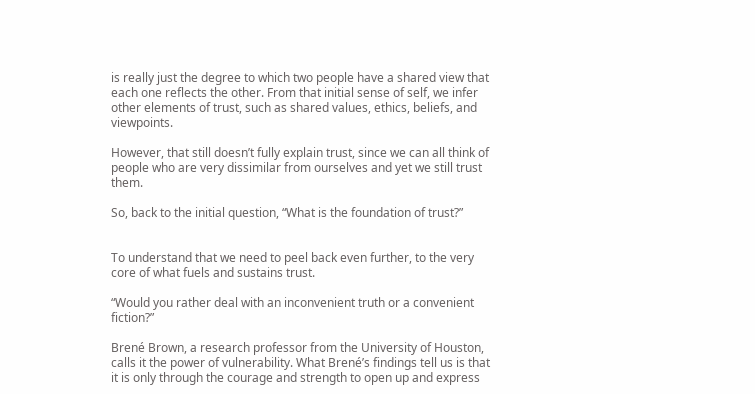is really just the degree to which two people have a shared view that each one reflects the other. From that initial sense of self, we infer other elements of trust, such as shared values, ethics, beliefs, and viewpoints.

However, that still doesn’t fully explain trust, since we can all think of people who are very dissimilar from ourselves and yet we still trust them.

So, back to the initial question, “What is the foundation of trust?”


To understand that we need to peel back even further, to the very core of what fuels and sustains trust.

“Would you rather deal with an inconvenient truth or a convenient fiction?”

Brené Brown, a research professor from the University of Houston, calls it the power of vulnerability. What Brené’s findings tell us is that it is only through the courage and strength to open up and express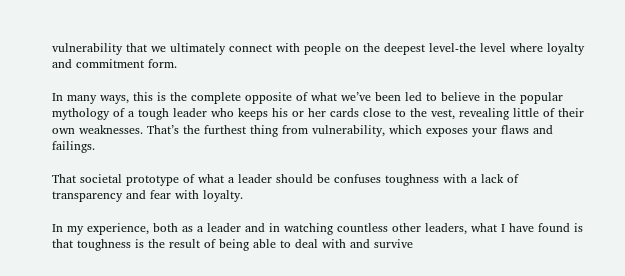vulnerability that we ultimately connect with people on the deepest level-the level where loyalty and commitment form.

In many ways, this is the complete opposite of what we’ve been led to believe in the popular mythology of a tough leader who keeps his or her cards close to the vest, revealing little of their own weaknesses. That’s the furthest thing from vulnerability, which exposes your flaws and failings.

That societal prototype of what a leader should be confuses toughness with a lack of transparency and fear with loyalty.

In my experience, both as a leader and in watching countless other leaders, what I have found is that toughness is the result of being able to deal with and survive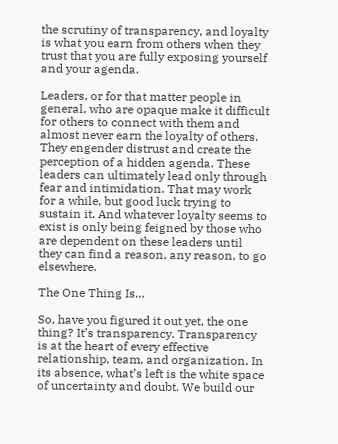the scrutiny of transparency, and loyalty is what you earn from others when they trust that you are fully exposing yourself and your agenda.

Leaders, or for that matter people in general, who are opaque make it difficult for others to connect with them and almost never earn the loyalty of others. They engender distrust and create the perception of a hidden agenda. These leaders can ultimately lead only through fear and intimidation. That may work for a while, but good luck trying to sustain it. And whatever loyalty seems to exist is only being feigned by those who are dependent on these leaders until they can find a reason, any reason, to go elsewhere.

The One Thing Is…

So, have you figured it out yet, the one thing? It’s transparency. Transparency is at the heart of every effective relationship, team, and organization. In its absence, what’s left is the white space of uncertainty and doubt. We build our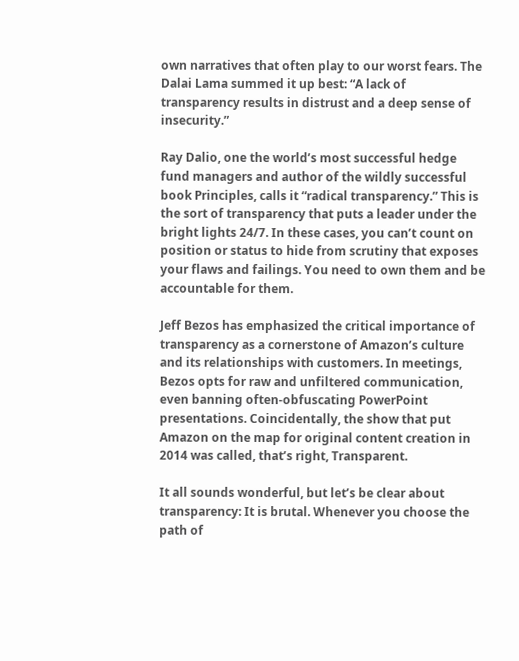own narratives that often play to our worst fears. The Dalai Lama summed it up best: “A lack of transparency results in distrust and a deep sense of insecurity.”

Ray Dalio, one the world’s most successful hedge fund managers and author of the wildly successful book Principles, calls it “radical transparency.” This is the sort of transparency that puts a leader under the bright lights 24/7. In these cases, you can’t count on position or status to hide from scrutiny that exposes your flaws and failings. You need to own them and be accountable for them.

Jeff Bezos has emphasized the critical importance of transparency as a cornerstone of Amazon’s culture and its relationships with customers. In meetings, Bezos opts for raw and unfiltered communication, even banning often-obfuscating PowerPoint presentations. Coincidentally, the show that put Amazon on the map for original content creation in 2014 was called, that’s right, Transparent.

It all sounds wonderful, but let’s be clear about transparency: It is brutal. Whenever you choose the path of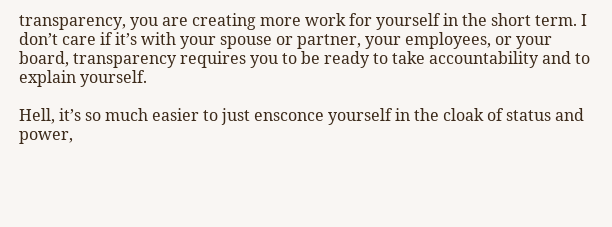transparency, you are creating more work for yourself in the short term. I don’t care if it’s with your spouse or partner, your employees, or your board, transparency requires you to be ready to take accountability and to explain yourself.

Hell, it’s so much easier to just ensconce yourself in the cloak of status and power,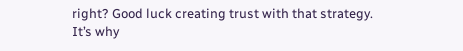right? Good luck creating trust with that strategy. It’s why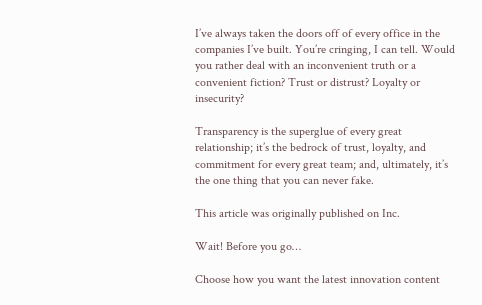I’ve always taken the doors off of every office in the companies I’ve built. You’re cringing, I can tell. Would you rather deal with an inconvenient truth or a convenient fiction? Trust or distrust? Loyalty or insecurity?

Transparency is the superglue of every great relationship; it’s the bedrock of trust, loyalty, and commitment for every great team; and, ultimately, it’s the one thing that you can never fake.

This article was originally published on Inc.

Wait! Before you go…

Choose how you want the latest innovation content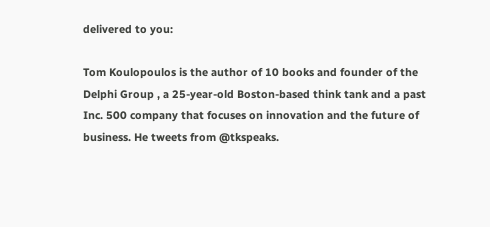delivered to you:

Tom Koulopoulos is the author of 10 books and founder of the Delphi Group , a 25-year-old Boston-based think tank and a past Inc. 500 company that focuses on innovation and the future of business. He tweets from @tkspeaks.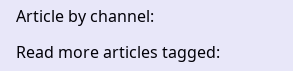Article by channel:

Read more articles tagged: